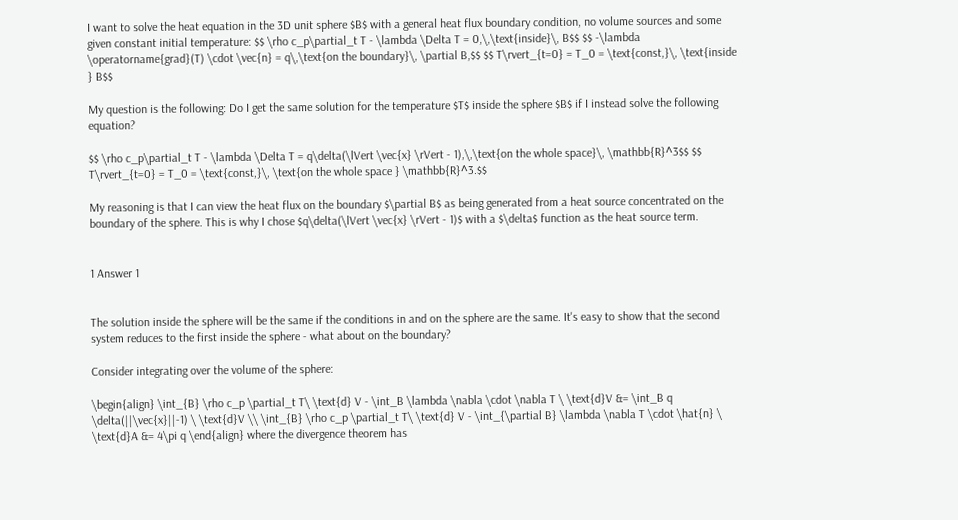I want to solve the heat equation in the 3D unit sphere $B$ with a general heat flux boundary condition, no volume sources and some given constant initial temperature: $$ \rho c_p\partial_t T - \lambda \Delta T = 0,\,\text{inside}\, B$$ $$ -\lambda \operatorname{grad}(T) \cdot \vec{n} = q\,\text{on the boundary}\, \partial B,$$ $$ T\rvert_{t=0} = T_0 = \text{const,}\, \text{inside } B$$

My question is the following: Do I get the same solution for the temperature $T$ inside the sphere $B$ if I instead solve the following equation?

$$ \rho c_p\partial_t T - \lambda \Delta T = q\delta(\lVert \vec{x} \rVert - 1),\,\text{on the whole space}\, \mathbb{R}^3$$ $$ T\rvert_{t=0} = T_0 = \text{const,}\, \text{on the whole space } \mathbb{R}^3.$$

My reasoning is that I can view the heat flux on the boundary $\partial B$ as being generated from a heat source concentrated on the boundary of the sphere. This is why I chose $q\delta(\lVert \vec{x} \rVert - 1)$ with a $\delta$ function as the heat source term.


1 Answer 1


The solution inside the sphere will be the same if the conditions in and on the sphere are the same. It's easy to show that the second system reduces to the first inside the sphere - what about on the boundary?

Consider integrating over the volume of the sphere:

\begin{align} \int_{B} \rho c_p \partial_t T\ \text{d} V - \int_B \lambda \nabla \cdot \nabla T \ \text{d}V &= \int_B q \delta(||\vec{x}||-1) \ \text{d}V \\ \int_{B} \rho c_p \partial_t T\ \text{d} V - \int_{\partial B} \lambda \nabla T \cdot \hat{n} \ \text{d}A &= 4\pi q \end{align} where the divergence theorem has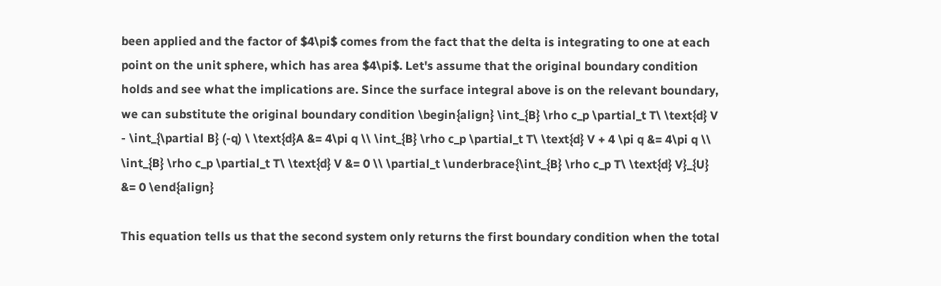been applied and the factor of $4\pi$ comes from the fact that the delta is integrating to one at each point on the unit sphere, which has area $4\pi$. Let's assume that the original boundary condition holds and see what the implications are. Since the surface integral above is on the relevant boundary, we can substitute the original boundary condition \begin{align} \int_{B} \rho c_p \partial_t T\ \text{d} V - \int_{\partial B} (-q) \ \text{d}A &= 4\pi q \\ \int_{B} \rho c_p \partial_t T\ \text{d} V + 4 \pi q &= 4\pi q \\ \int_{B} \rho c_p \partial_t T\ \text{d} V &= 0 \\ \partial_t \underbrace{\int_{B} \rho c_p T\ \text{d} V}_{U} &= 0 \end{align}

This equation tells us that the second system only returns the first boundary condition when the total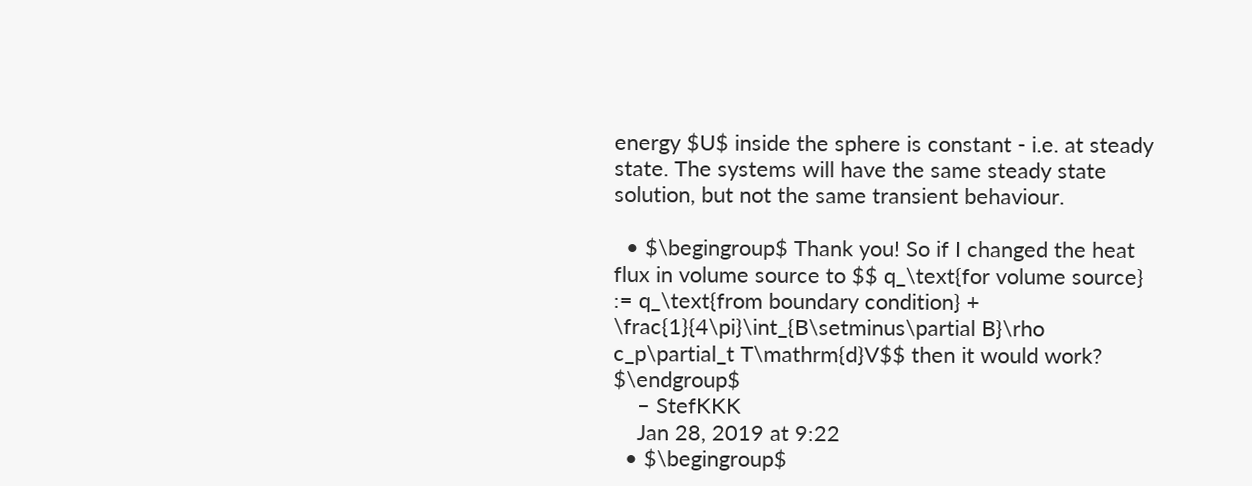energy $U$ inside the sphere is constant - i.e. at steady state. The systems will have the same steady state solution, but not the same transient behaviour.

  • $\begingroup$ Thank you! So if I changed the heat flux in volume source to $$ q_\text{for volume source} := q_\text{from boundary condition} + \frac{1}{4\pi}\int_{B\setminus\partial B}\rho c_p\partial_t T\mathrm{d}V$$ then it would work? $\endgroup$
    – StefKKK
    Jan 28, 2019 at 9:22
  • $\begingroup$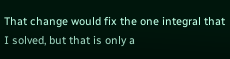That change would fix the one integral that I solved, but that is only a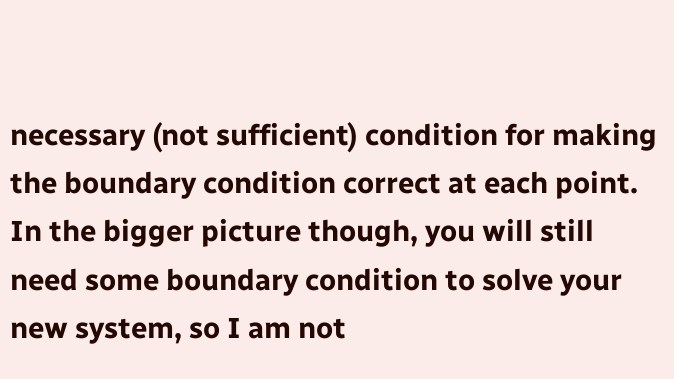necessary (not sufficient) condition for making the boundary condition correct at each point. In the bigger picture though, you will still need some boundary condition to solve your new system, so I am not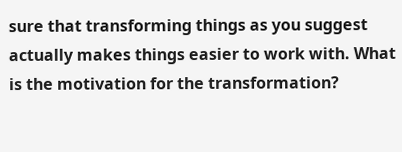sure that transforming things as you suggest actually makes things easier to work with. What is the motivation for the transformation?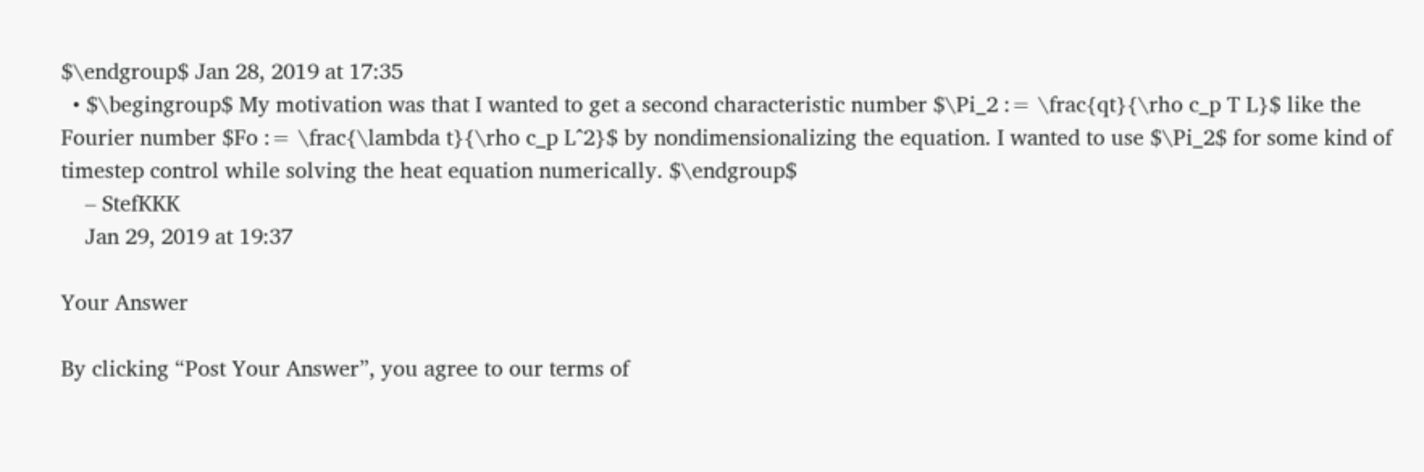$\endgroup$ Jan 28, 2019 at 17:35
  • $\begingroup$ My motivation was that I wanted to get a second characteristic number $\Pi_2 := \frac{qt}{\rho c_p T L}$ like the Fourier number $Fo := \frac{\lambda t}{\rho c_p L^2}$ by nondimensionalizing the equation. I wanted to use $\Pi_2$ for some kind of timestep control while solving the heat equation numerically. $\endgroup$
    – StefKKK
    Jan 29, 2019 at 19:37

Your Answer

By clicking “Post Your Answer”, you agree to our terms of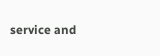service and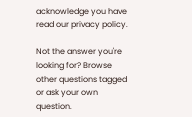acknowledge you have read our privacy policy.

Not the answer you're looking for? Browse other questions tagged or ask your own question.